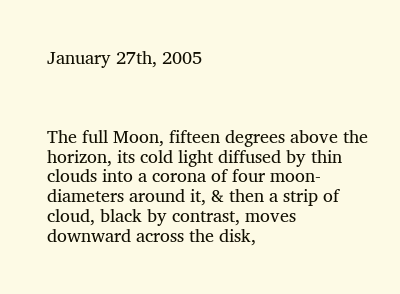January 27th, 2005



The full Moon, fifteen degrees above the horizon, its cold light diffused by thin clouds into a corona of four moon-diameters around it, & then a strip of cloud, black by contrast, moves downward across the disk,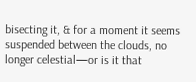bisecting it, & for a moment it seems suspended between the clouds, no longer celestial—or is it that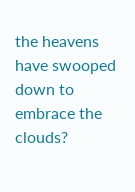the heavens have swooped down to embrace the clouds?